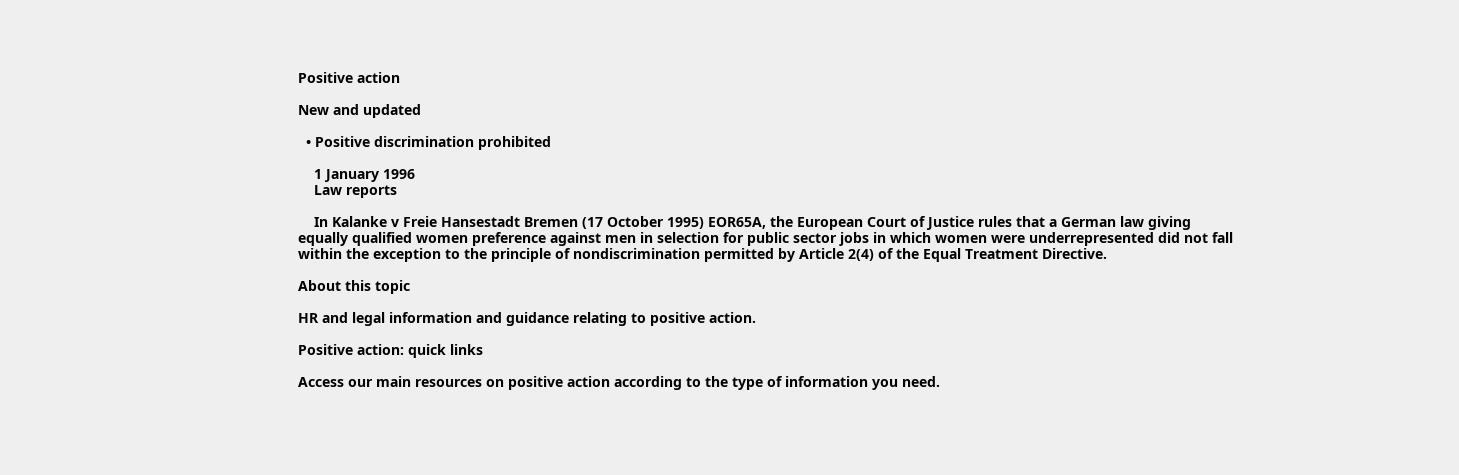Positive action

New and updated

  • Positive discrimination prohibited

    1 January 1996
    Law reports

    In Kalanke v Freie Hansestadt Bremen (17 October 1995) EOR65A, the European Court of Justice rules that a German law giving equally qualified women preference against men in selection for public sector jobs in which women were underrepresented did not fall within the exception to the principle of nondiscrimination permitted by Article 2(4) of the Equal Treatment Directive.

About this topic

HR and legal information and guidance relating to positive action.

Positive action: quick links

Access our main resources on positive action according to the type of information you need.